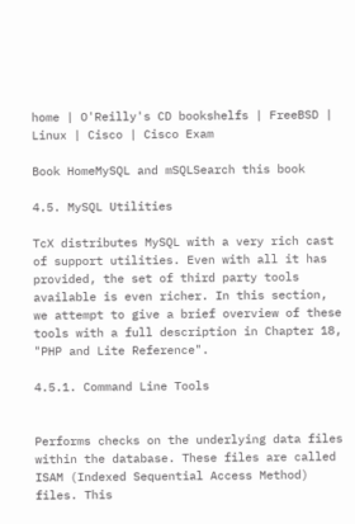home | O'Reilly's CD bookshelfs | FreeBSD | Linux | Cisco | Cisco Exam

Book HomeMySQL and mSQLSearch this book

4.5. MySQL Utilities

TcX distributes MySQL with a very rich cast of support utilities. Even with all it has provided, the set of third party tools available is even richer. In this section, we attempt to give a brief overview of these tools with a full description in Chapter 18, "PHP and Lite Reference".

4.5.1. Command Line Tools


Performs checks on the underlying data files within the database. These files are called ISAM (Indexed Sequential Access Method) files. This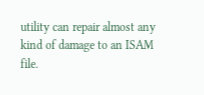utility can repair almost any kind of damage to an ISAM file.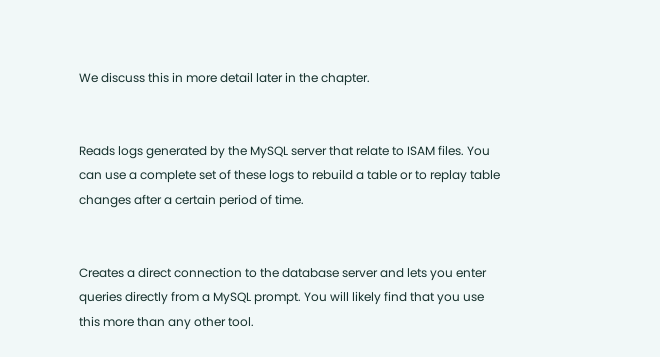We discuss this in more detail later in the chapter.


Reads logs generated by the MySQL server that relate to ISAM files. You can use a complete set of these logs to rebuild a table or to replay table changes after a certain period of time.


Creates a direct connection to the database server and lets you enter queries directly from a MySQL prompt. You will likely find that you use this more than any other tool.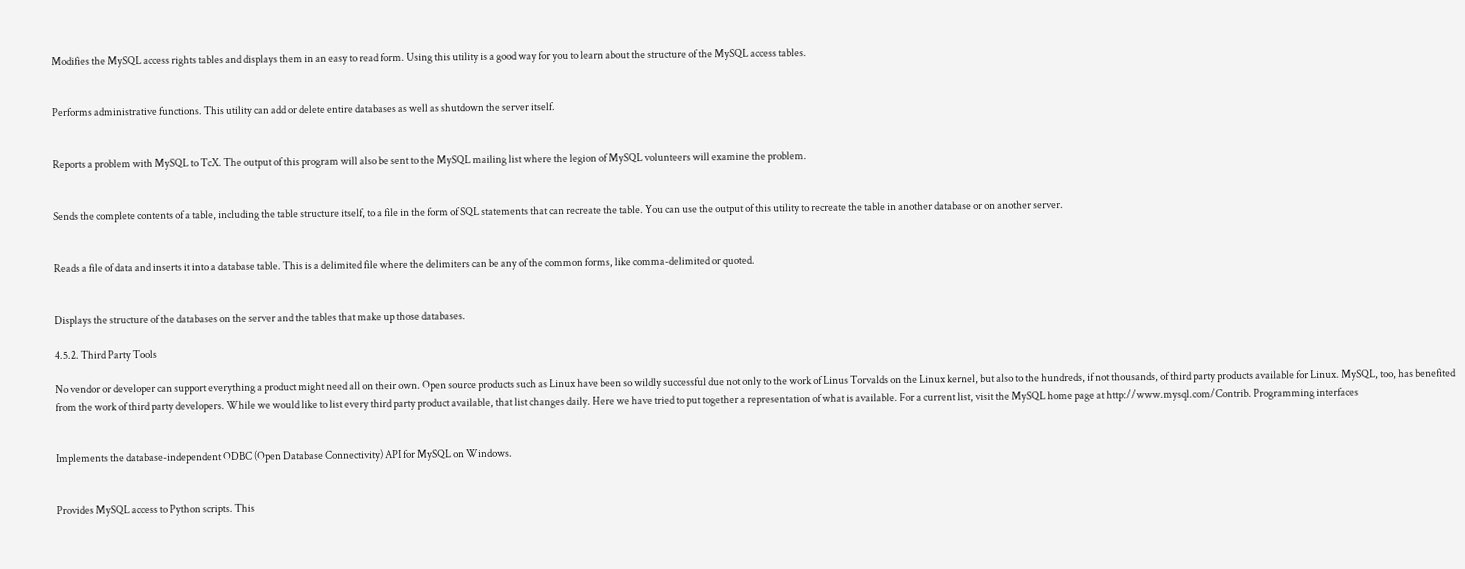Modifies the MySQL access rights tables and displays them in an easy to read form. Using this utility is a good way for you to learn about the structure of the MySQL access tables.


Performs administrative functions. This utility can add or delete entire databases as well as shutdown the server itself.


Reports a problem with MySQL to TcX. The output of this program will also be sent to the MySQL mailing list where the legion of MySQL volunteers will examine the problem.


Sends the complete contents of a table, including the table structure itself, to a file in the form of SQL statements that can recreate the table. You can use the output of this utility to recreate the table in another database or on another server.


Reads a file of data and inserts it into a database table. This is a delimited file where the delimiters can be any of the common forms, like comma-delimited or quoted.


Displays the structure of the databases on the server and the tables that make up those databases.

4.5.2. Third Party Tools

No vendor or developer can support everything a product might need all on their own. Open source products such as Linux have been so wildly successful due not only to the work of Linus Torvalds on the Linux kernel, but also to the hundreds, if not thousands, of third party products available for Linux. MySQL, too, has benefited from the work of third party developers. While we would like to list every third party product available, that list changes daily. Here we have tried to put together a representation of what is available. For a current list, visit the MySQL home page at http://www.mysql.com/Contrib. Programming interfaces


Implements the database-independent ODBC (Open Database Connectivity) API for MySQL on Windows.


Provides MySQL access to Python scripts. This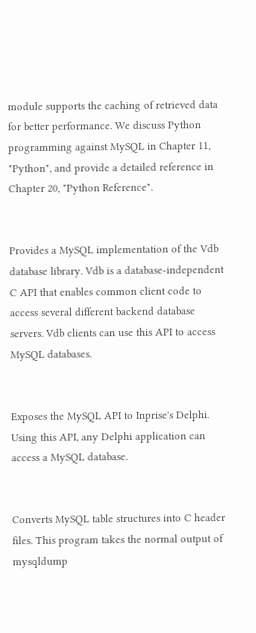module supports the caching of retrieved data for better performance. We discuss Python programming against MySQL in Chapter 11, "Python", and provide a detailed reference in Chapter 20, "Python Reference".


Provides a MySQL implementation of the Vdb database library. Vdb is a database-independent C API that enables common client code to access several different backend database servers. Vdb clients can use this API to access MySQL databases.


Exposes the MySQL API to Inprise's Delphi. Using this API, any Delphi application can access a MySQL database.


Converts MySQL table structures into C header files. This program takes the normal output of mysqldump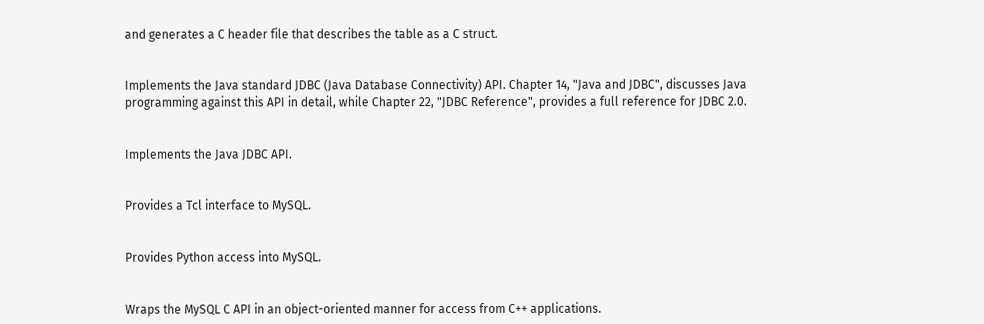and generates a C header file that describes the table as a C struct.


Implements the Java standard JDBC (Java Database Connectivity) API. Chapter 14, "Java and JDBC", discusses Java programming against this API in detail, while Chapter 22, "JDBC Reference", provides a full reference for JDBC 2.0.


Implements the Java JDBC API.


Provides a Tcl interface to MySQL.


Provides Python access into MySQL.


Wraps the MySQL C API in an object-oriented manner for access from C++ applications.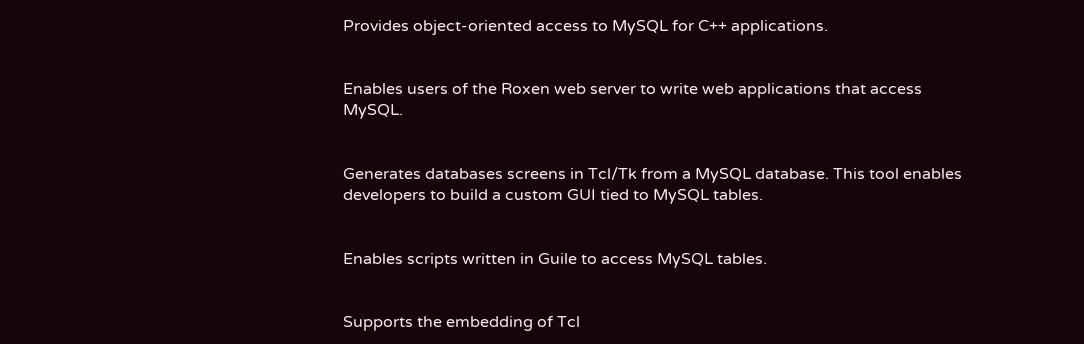Provides object-oriented access to MySQL for C++ applications.


Enables users of the Roxen web server to write web applications that access MySQL.


Generates databases screens in Tcl/Tk from a MySQL database. This tool enables developers to build a custom GUI tied to MySQL tables.


Enables scripts written in Guile to access MySQL tables.


Supports the embedding of Tcl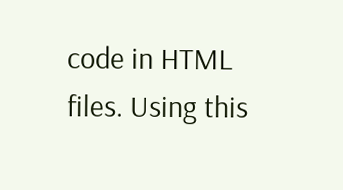code in HTML files. Using this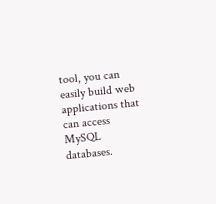tool, you can easily build web applications that can access MySQL databases.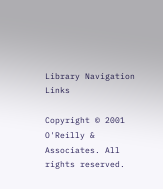Library Navigation Links

Copyright © 2001 O'Reilly & Associates. All rights reserved.